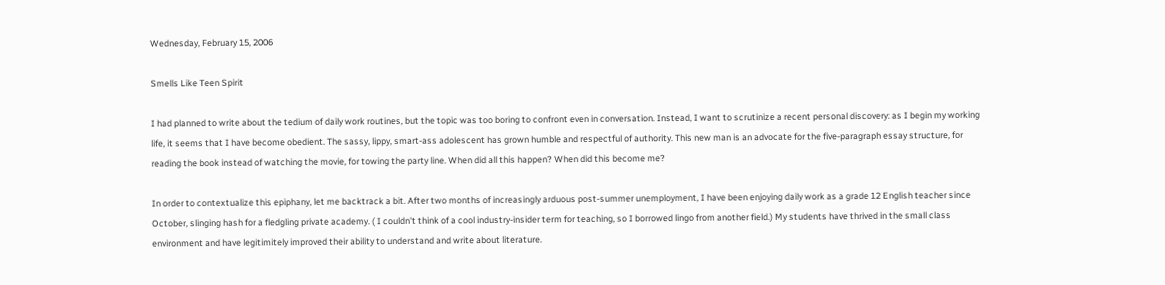Wednesday, February 15, 2006

Smells Like Teen Spirit

I had planned to write about the tedium of daily work routines, but the topic was too boring to confront even in conversation. Instead, I want to scrutinize a recent personal discovery: as I begin my working life, it seems that I have become obedient. The sassy, lippy, smart-ass adolescent has grown humble and respectful of authority. This new man is an advocate for the five-paragraph essay structure, for reading the book instead of watching the movie, for towing the party line. When did all this happen? When did this become me?

In order to contextualize this epiphany, let me backtrack a bit. After two months of increasingly arduous post-summer unemployment, I have been enjoying daily work as a grade 12 English teacher since October, slinging hash for a fledgling private academy. ( I couldn't think of a cool industry-insider term for teaching, so I borrowed lingo from another field.) My students have thrived in the small class environment and have legitimitely improved their ability to understand and write about literature.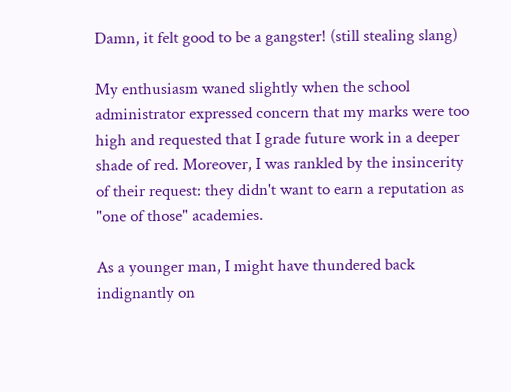Damn, it felt good to be a gangster! (still stealing slang)

My enthusiasm waned slightly when the school administrator expressed concern that my marks were too high and requested that I grade future work in a deeper shade of red. Moreover, I was rankled by the insincerity of their request: they didn't want to earn a reputation as "one of those" academies.

As a younger man, I might have thundered back indignantly on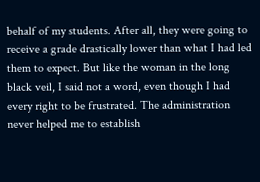behalf of my students. After all, they were going to receive a grade drastically lower than what I had led them to expect. But like the woman in the long black veil, I said not a word, even though I had every right to be frustrated. The administration never helped me to establish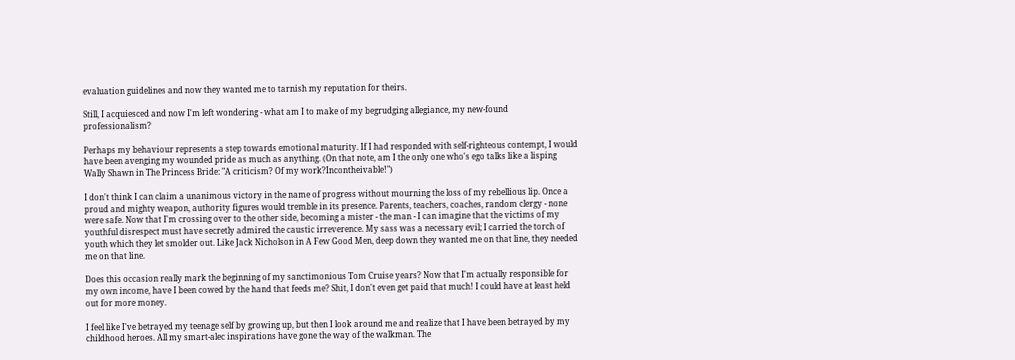evaluation guidelines and now they wanted me to tarnish my reputation for theirs.

Still, I acquiesced and now I'm left wondering - what am I to make of my begrudging allegiance, my new-found professionalism?

Perhaps my behaviour represents a step towards emotional maturity. If I had responded with self-righteous contempt, I would have been avenging my wounded pride as much as anything. (On that note, am I the only one who's ego talks like a lisping Wally Shawn in The Princess Bride: "A criticism? Of my work?Incontheivable!")

I don't think I can claim a unanimous victory in the name of progress without mourning the loss of my rebellious lip. Once a proud and mighty weapon, authority figures would tremble in its presence. Parents, teachers, coaches, random clergy - none were safe. Now that I'm crossing over to the other side, becoming a mister - the man - I can imagine that the victims of my youthful disrespect must have secretly admired the caustic irreverence. My sass was a necessary evil; I carried the torch of youth which they let smolder out. Like Jack Nicholson in A Few Good Men, deep down they wanted me on that line, they needed me on that line.

Does this occasion really mark the beginning of my sanctimonious Tom Cruise years? Now that I'm actually responsible for my own income, have I been cowed by the hand that feeds me? Shit, I don't even get paid that much! I could have at least held out for more money.

I feel like I've betrayed my teenage self by growing up, but then I look around me and realize that I have been betrayed by my childhood heroes. All my smart-alec inspirations have gone the way of the walkman. The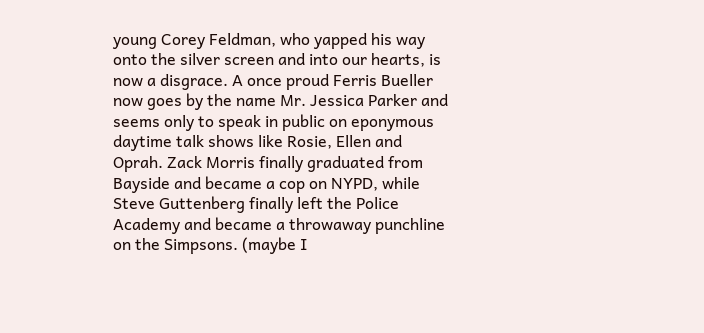young Corey Feldman, who yapped his way onto the silver screen and into our hearts, is now a disgrace. A once proud Ferris Bueller now goes by the name Mr. Jessica Parker and seems only to speak in public on eponymous daytime talk shows like Rosie, Ellen and Oprah. Zack Morris finally graduated from Bayside and became a cop on NYPD, while Steve Guttenberg finally left the Police Academy and became a throwaway punchline on the Simpsons. (maybe I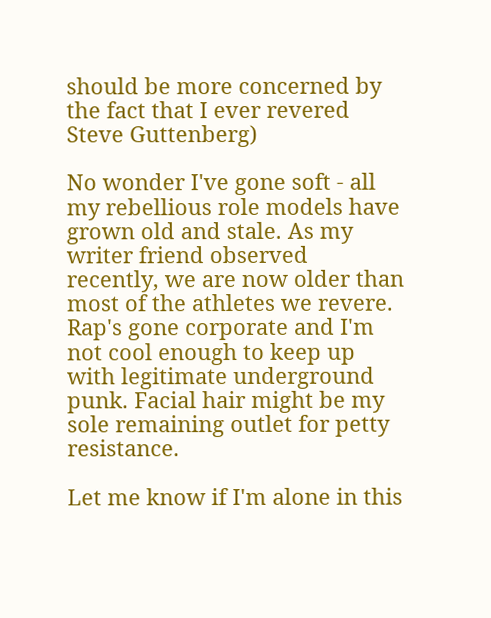should be more concerned by the fact that I ever revered Steve Guttenberg)

No wonder I've gone soft - all my rebellious role models have grown old and stale. As my writer friend observed recently, we are now older than most of the athletes we revere. Rap's gone corporate and I'm not cool enough to keep up with legitimate underground punk. Facial hair might be my sole remaining outlet for petty resistance.

Let me know if I'm alone in this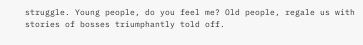struggle. Young people, do you feel me? Old people, regale us with stories of bosses triumphantly told off.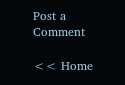Post a Comment

<< Home